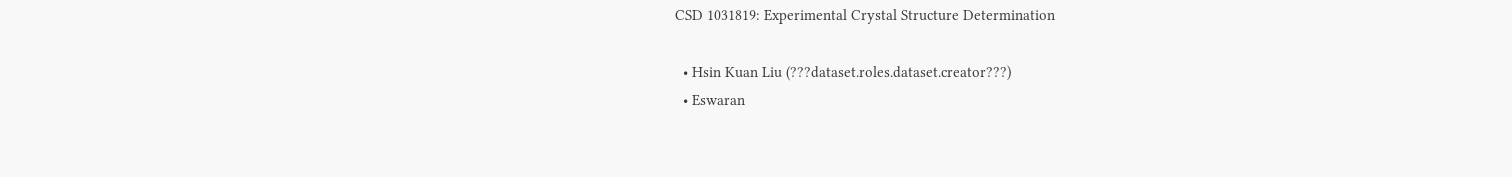CSD 1031819: Experimental Crystal Structure Determination

  • Hsin Kuan Liu (???dataset.roles.dataset.creator???)
  • Eswaran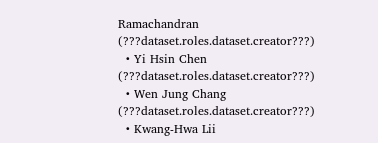Ramachandran (???dataset.roles.dataset.creator???)
  • Yi Hsin Chen (???dataset.roles.dataset.creator???)
  • Wen Jung Chang (???dataset.roles.dataset.creator???)
  • Kwang-Hwa Lii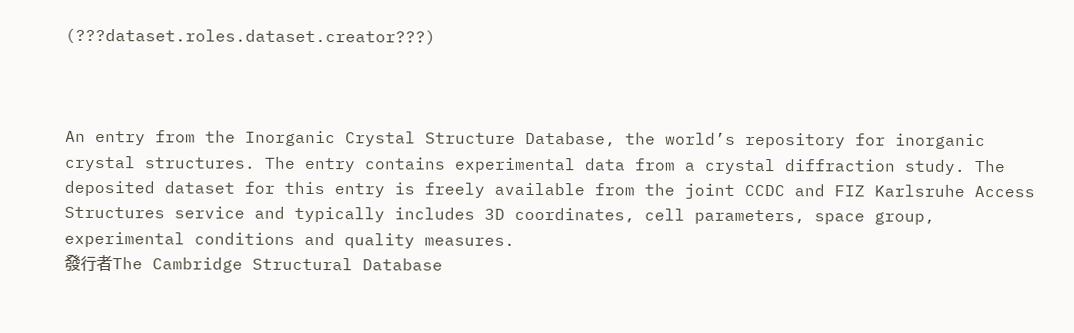(???dataset.roles.dataset.creator???)



An entry from the Inorganic Crystal Structure Database, the world’s repository for inorganic crystal structures. The entry contains experimental data from a crystal diffraction study. The deposited dataset for this entry is freely available from the joint CCDC and FIZ Karlsruhe Access Structures service and typically includes 3D coordinates, cell parameters, space group, experimental conditions and quality measures.
發行者The Cambridge Structural Database